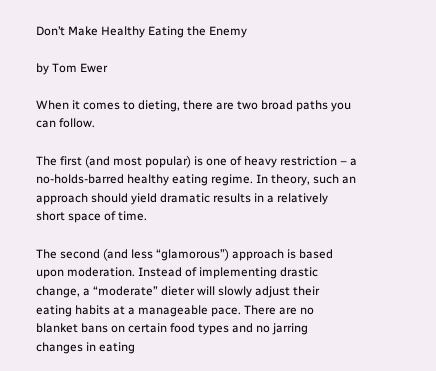Don’t Make Healthy Eating the Enemy

by Tom Ewer

When it comes to dieting, there are two broad paths you can follow.

The first (and most popular) is one of heavy restriction – a no-holds-barred healthy eating regime. In theory, such an approach should yield dramatic results in a relatively short space of time.

The second (and less “glamorous”) approach is based upon moderation. Instead of implementing drastic change, a “moderate” dieter will slowly adjust their eating habits at a manageable pace. There are no blanket bans on certain food types and no jarring changes in eating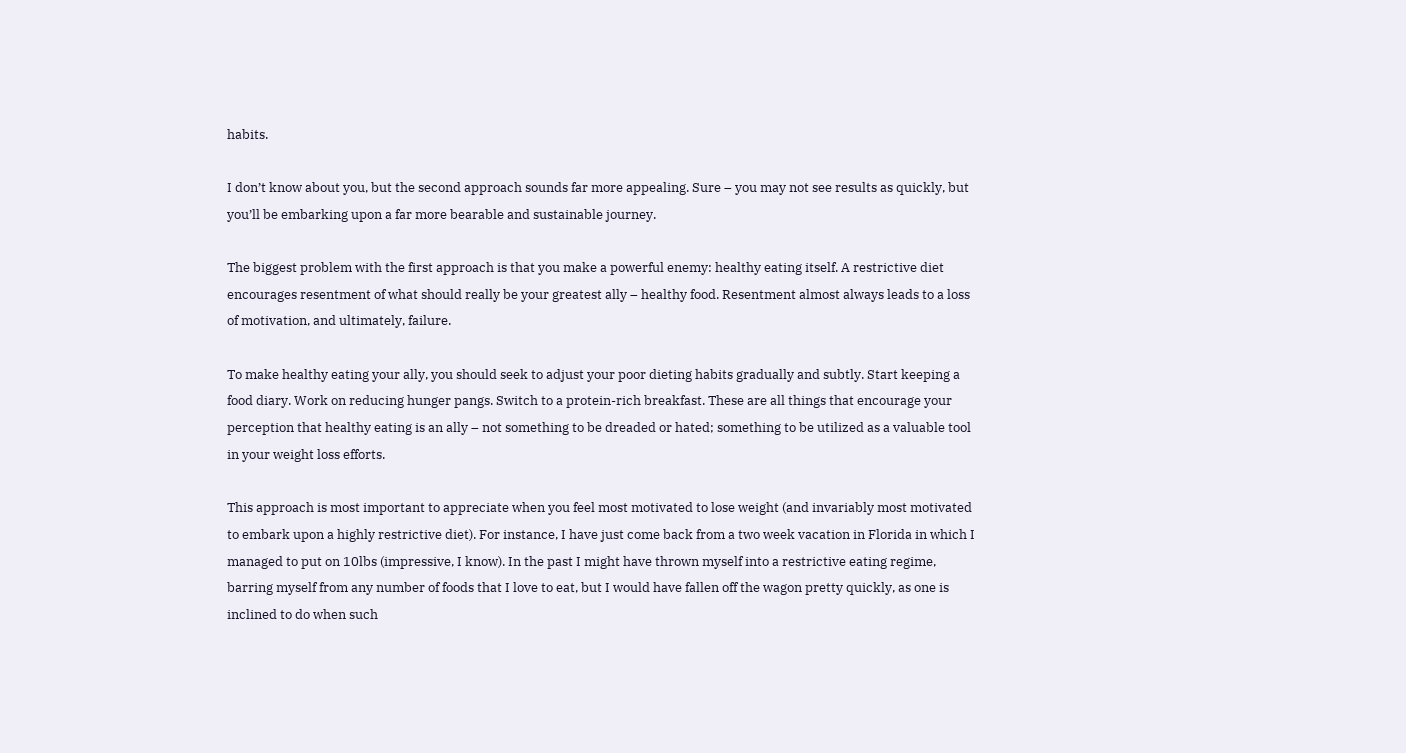habits.

I don’t know about you, but the second approach sounds far more appealing. Sure – you may not see results as quickly, but you’ll be embarking upon a far more bearable and sustainable journey.

The biggest problem with the first approach is that you make a powerful enemy: healthy eating itself. A restrictive diet encourages resentment of what should really be your greatest ally – healthy food. Resentment almost always leads to a loss of motivation, and ultimately, failure.

To make healthy eating your ally, you should seek to adjust your poor dieting habits gradually and subtly. Start keeping a food diary. Work on reducing hunger pangs. Switch to a protein-rich breakfast. These are all things that encourage your perception that healthy eating is an ally – not something to be dreaded or hated; something to be utilized as a valuable tool in your weight loss efforts.

This approach is most important to appreciate when you feel most motivated to lose weight (and invariably most motivated to embark upon a highly restrictive diet). For instance, I have just come back from a two week vacation in Florida in which I managed to put on 10lbs (impressive, I know). In the past I might have thrown myself into a restrictive eating regime, barring myself from any number of foods that I love to eat, but I would have fallen off the wagon pretty quickly, as one is inclined to do when such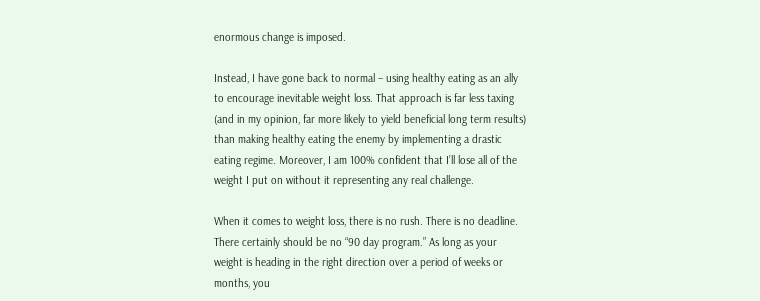enormous change is imposed.

Instead, I have gone back to normal – using healthy eating as an ally to encourage inevitable weight loss. That approach is far less taxing (and in my opinion, far more likely to yield beneficial long term results) than making healthy eating the enemy by implementing a drastic eating regime. Moreover, I am 100% confident that I’ll lose all of the weight I put on without it representing any real challenge.

When it comes to weight loss, there is no rush. There is no deadline. There certainly should be no “90 day program.” As long as your weight is heading in the right direction over a period of weeks or months, you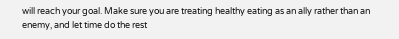will reach your goal. Make sure you are treating healthy eating as an ally rather than an enemy, and let time do the rest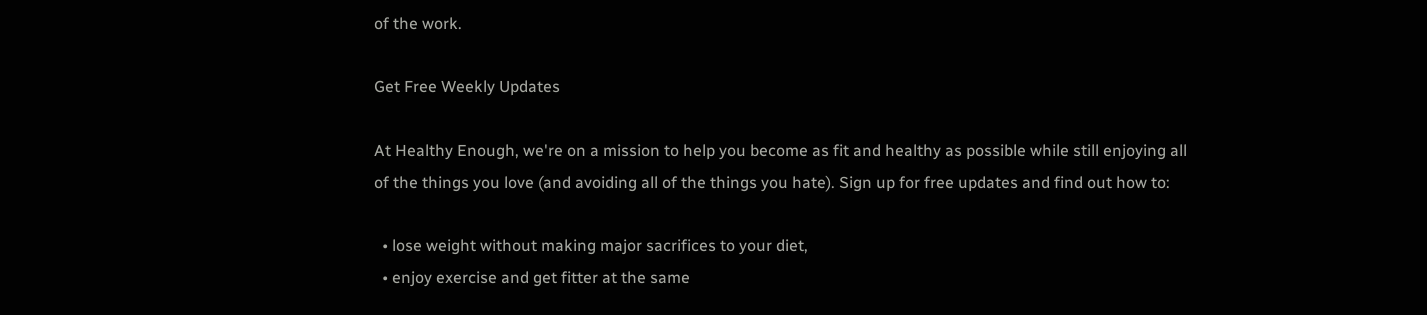of the work.

Get Free Weekly Updates

At Healthy Enough, we're on a mission to help you become as fit and healthy as possible while still enjoying all of the things you love (and avoiding all of the things you hate). Sign up for free updates and find out how to:

  • lose weight without making major sacrifices to your diet,
  • enjoy exercise and get fitter at the same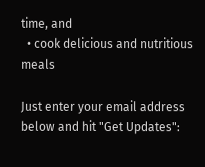time, and
  • cook delicious and nutritious meals

Just enter your email address below and hit "Get Updates":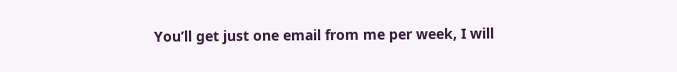You’ll get just one email from me per week, I will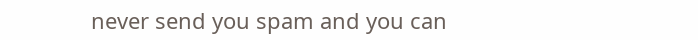never send you spam and you can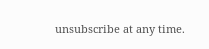unsubscribe at any time.